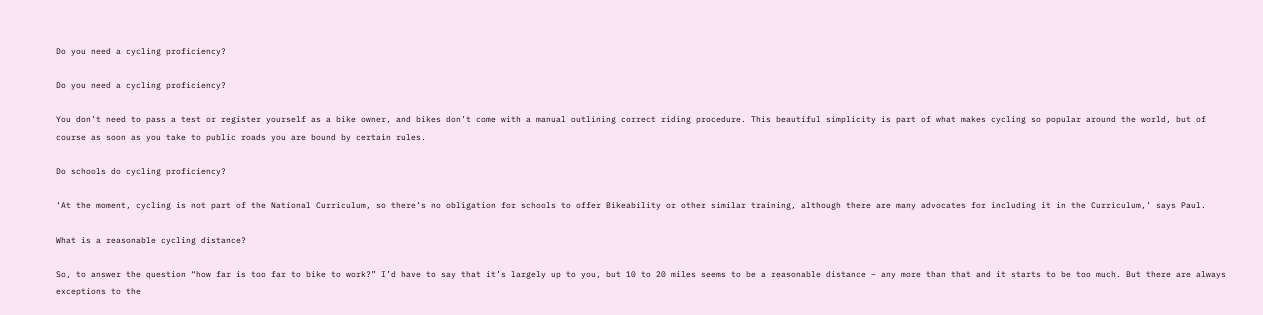Do you need a cycling proficiency?

Do you need a cycling proficiency?

You don’t need to pass a test or register yourself as a bike owner, and bikes don’t come with a manual outlining correct riding procedure. This beautiful simplicity is part of what makes cycling so popular around the world, but of course as soon as you take to public roads you are bound by certain rules.

Do schools do cycling proficiency?

‘At the moment, cycling is not part of the National Curriculum, so there’s no obligation for schools to offer Bikeability or other similar training, although there are many advocates for including it in the Curriculum,’ says Paul.

What is a reasonable cycling distance?

So, to answer the question “how far is too far to bike to work?” I’d have to say that it’s largely up to you, but 10 to 20 miles seems to be a reasonable distance – any more than that and it starts to be too much. But there are always exceptions to the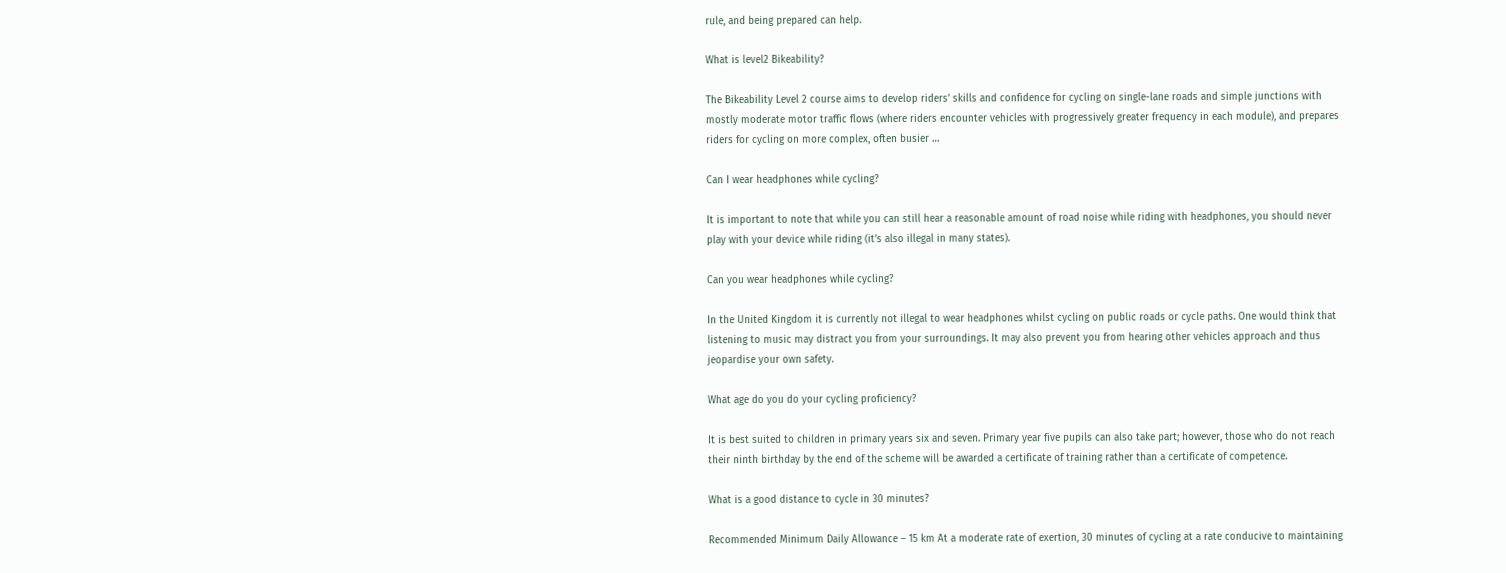rule, and being prepared can help.

What is level2 Bikeability?

The Bikeability Level 2 course aims to develop riders’ skills and confidence for cycling on single-lane roads and simple junctions with mostly moderate motor traffic flows (where riders encounter vehicles with progressively greater frequency in each module), and prepares riders for cycling on more complex, often busier …

Can I wear headphones while cycling?

It is important to note that while you can still hear a reasonable amount of road noise while riding with headphones, you should never play with your device while riding (it’s also illegal in many states).

Can you wear headphones while cycling?

In the United Kingdom it is currently not illegal to wear headphones whilst cycling on public roads or cycle paths. One would think that listening to music may distract you from your surroundings. It may also prevent you from hearing other vehicles approach and thus jeopardise your own safety.

What age do you do your cycling proficiency?

It is best suited to children in primary years six and seven. Primary year five pupils can also take part; however, those who do not reach their ninth birthday by the end of the scheme will be awarded a certificate of training rather than a certificate of competence.

What is a good distance to cycle in 30 minutes?

Recommended Minimum Daily Allowance – 15 km At a moderate rate of exertion, 30 minutes of cycling at a rate conducive to maintaining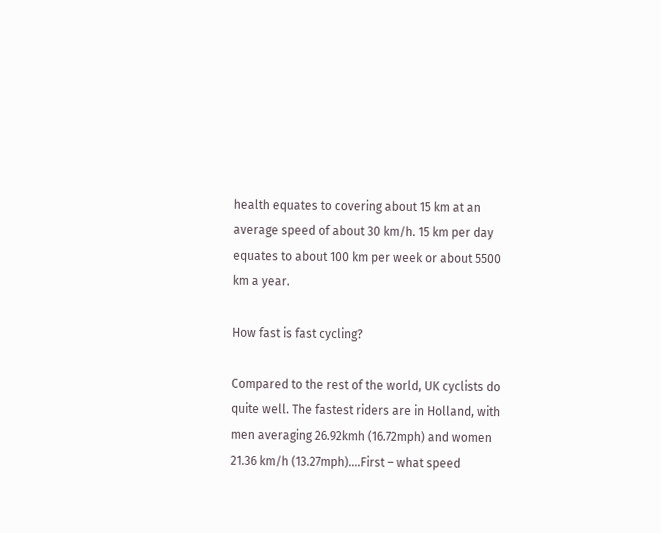health equates to covering about 15 km at an average speed of about 30 km/h. 15 km per day equates to about 100 km per week or about 5500 km a year.

How fast is fast cycling?

Compared to the rest of the world, UK cyclists do quite well. The fastest riders are in Holland, with men averaging 26.92kmh (16.72mph) and women 21.36 km/h (13.27mph)….First – what speed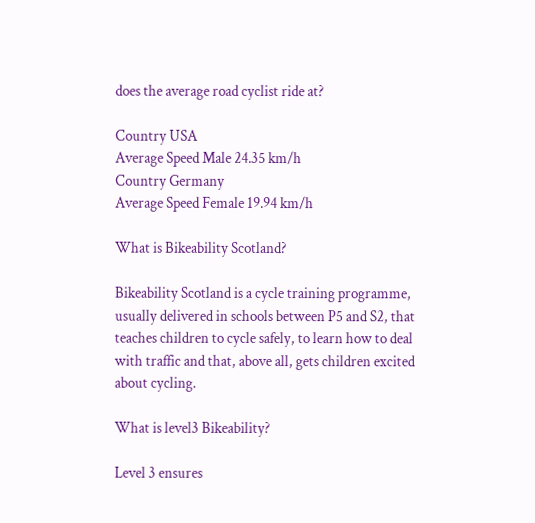does the average road cyclist ride at?

Country USA
Average Speed Male 24.35 km/h
Country Germany
Average Speed Female 19.94 km/h

What is Bikeability Scotland?

Bikeability Scotland is a cycle training programme, usually delivered in schools between P5 and S2, that teaches children to cycle safely, to learn how to deal with traffic and that, above all, gets children excited about cycling.

What is level3 Bikeability?

Level 3 ensures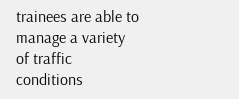trainees are able to manage a variety of traffic conditions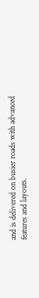and is delivered on busier roads with advanced features and layouts.